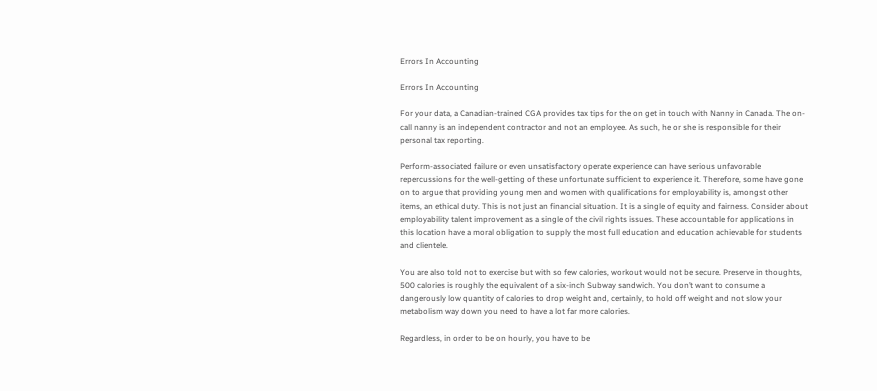Errors In Accounting

Errors In Accounting

For your data, a Canadian-trained CGA provides tax tips for the on get in touch with Nanny in Canada. The on-call nanny is an independent contractor and not an employee. As such, he or she is responsible for their personal tax reporting.

Perform-associated failure or even unsatisfactory operate experience can have serious unfavorable repercussions for the well-getting of these unfortunate sufficient to experience it. Therefore, some have gone on to argue that providing young men and women with qualifications for employability is, amongst other items, an ethical duty. This is not just an financial situation. It is a single of equity and fairness. Consider about employability talent improvement as a single of the civil rights issues. These accountable for applications in this location have a moral obligation to supply the most full education and education achievable for students and clientele.

You are also told not to exercise but with so few calories, workout would not be secure. Preserve in thoughts, 500 calories is roughly the equivalent of a six-inch Subway sandwich. You don’t want to consume a dangerously low quantity of calories to drop weight and, certainly, to hold off weight and not slow your metabolism way down you need to have a lot far more calories.

Regardless, in order to be on hourly, you have to be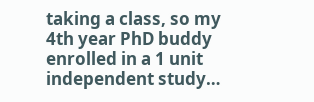taking a class, so my 4th year PhD buddy enrolled in a 1 unit independent study…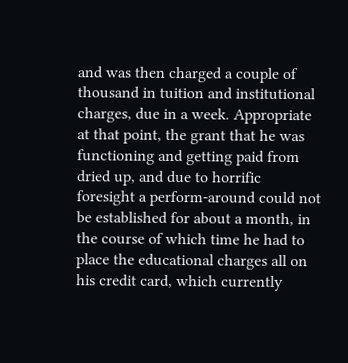and was then charged a couple of thousand in tuition and institutional charges, due in a week. Appropriate at that point, the grant that he was functioning and getting paid from dried up, and due to horrific foresight a perform-around could not be established for about a month, in the course of which time he had to place the educational charges all on his credit card, which currently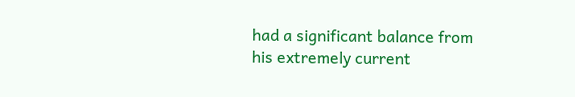had a significant balance from his extremely current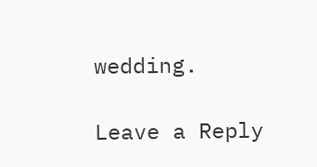wedding.

Leave a Reply